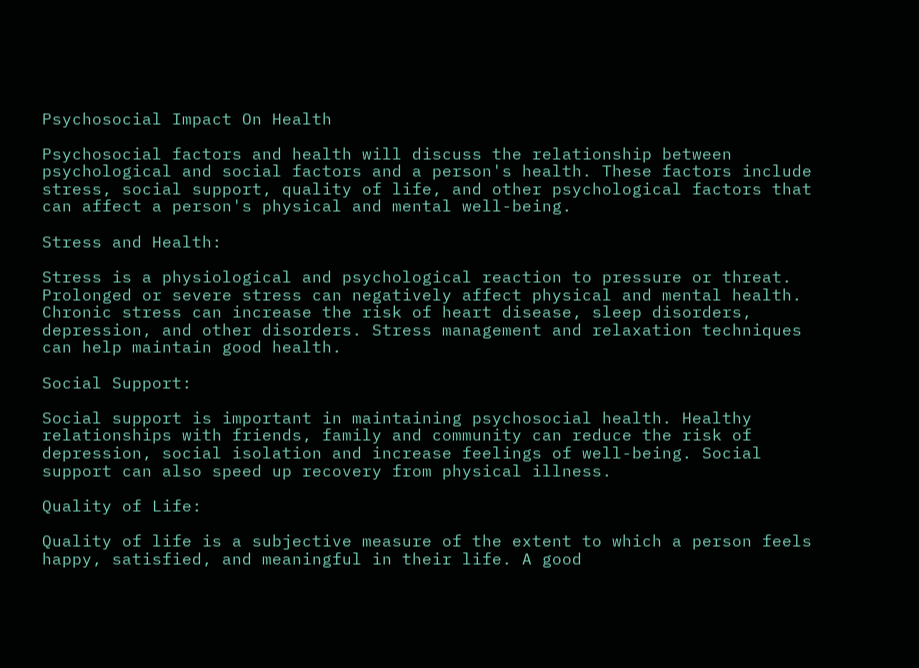Psychosocial Impact On Health

Psychosocial factors and health will discuss the relationship between psychological and social factors and a person's health. These factors include stress, social support, quality of life, and other psychological factors that can affect a person's physical and mental well-being.

Stress and Health:

Stress is a physiological and psychological reaction to pressure or threat. Prolonged or severe stress can negatively affect physical and mental health. Chronic stress can increase the risk of heart disease, sleep disorders, depression, and other disorders. Stress management and relaxation techniques can help maintain good health.

Social Support:

Social support is important in maintaining psychosocial health. Healthy relationships with friends, family and community can reduce the risk of depression, social isolation and increase feelings of well-being. Social support can also speed up recovery from physical illness.

Quality of Life:

Quality of life is a subjective measure of the extent to which a person feels happy, satisfied, and meaningful in their life. A good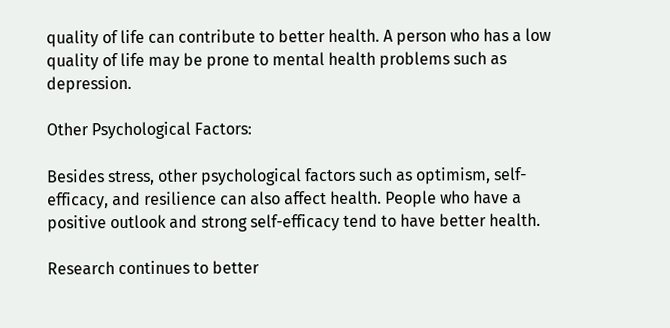quality of life can contribute to better health. A person who has a low quality of life may be prone to mental health problems such as depression.

Other Psychological Factors:

Besides stress, other psychological factors such as optimism, self-efficacy, and resilience can also affect health. People who have a positive outlook and strong self-efficacy tend to have better health.

Research continues to better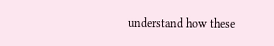understand how these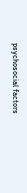psychosocial factors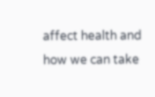affect health and how we can take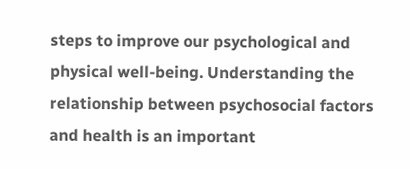steps to improve our psychological and physical well-being. Understanding the relationship between psychosocial factors and health is an important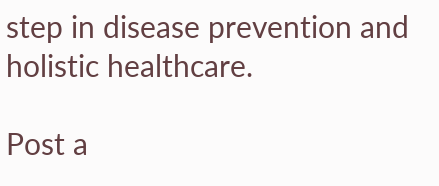step in disease prevention and holistic healthcare.

Post a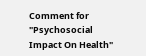Comment for "Psychosocial Impact On Health"